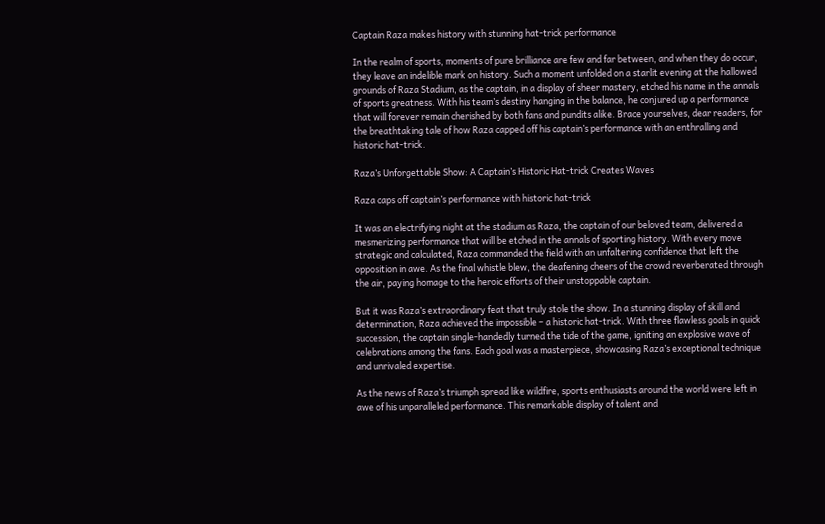Captain Raza makes history with stunning hat-trick performance

In the realm of sports, moments of pure brilliance are few and far between, and when they do occur, they leave an indelible mark on history. Such a moment unfolded on a starlit evening at the hallowed grounds of Raza Stadium, as the captain, in a display of sheer mastery, etched his name in the annals of sports greatness. With his team’s destiny hanging in the balance, he conjured up a performance that will forever remain cherished by both fans and pundits alike. Brace yourselves, dear readers, for the breathtaking tale of how Raza capped off his captain’s performance with an enthralling and historic hat-trick.

Raza’s Unforgettable Show: A Captain’s Historic Hat-trick Creates Waves

Raza caps off captain’s performance with historic hat-trick

It was an electrifying night at the stadium as Raza, the captain of our beloved team, delivered a mesmerizing performance that will be etched in the annals of sporting history. With every move strategic and calculated, Raza commanded the field with an unfaltering confidence that left the opposition in awe. As the final whistle blew, the deafening cheers of the crowd reverberated through the air, paying homage to the heroic efforts of their unstoppable captain.

But it was Raza’s extraordinary feat that truly stole the show. In a stunning display of skill and determination, Raza achieved the impossible – a historic hat-trick. With three flawless goals in quick succession, the captain single-handedly turned the tide of the game, igniting an explosive wave of celebrations among the fans. Each goal was a masterpiece, showcasing Raza’s exceptional technique and unrivaled expertise.

As the news of Raza’s triumph spread like wildfire, sports enthusiasts around the world were left in awe of his unparalleled performance. This remarkable display of talent and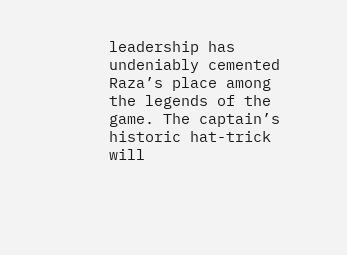leadership has undeniably cemented Raza’s place among the legends of the game. The captain’s historic hat-trick will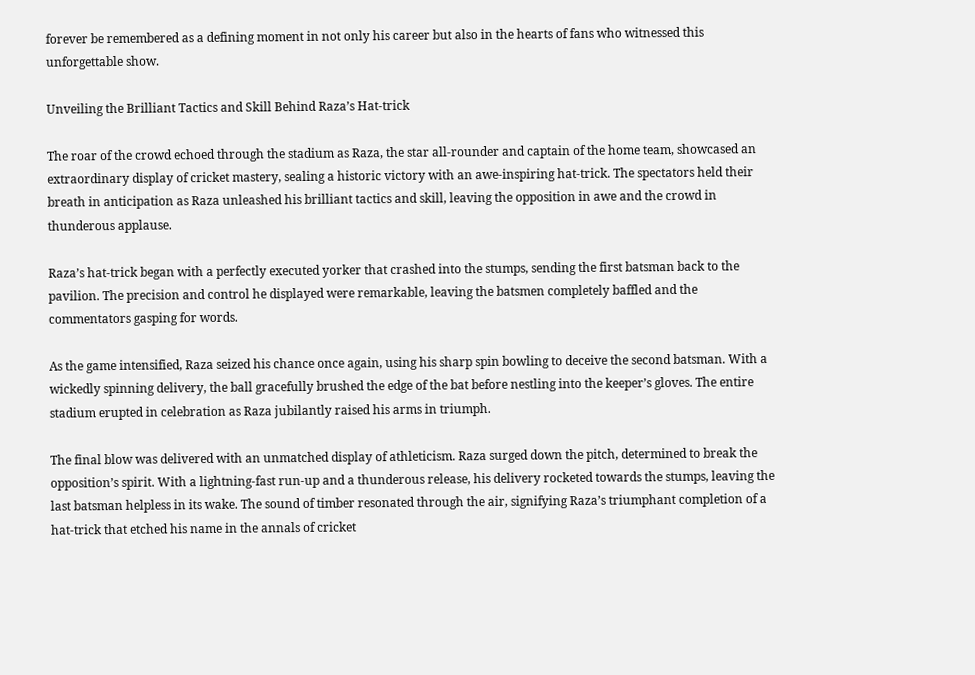forever be remembered as a defining moment in not only his career but also in the hearts of fans who witnessed this unforgettable show.

Unveiling the Brilliant Tactics and Skill Behind Raza’s Hat-trick

The roar of the crowd echoed through the stadium as Raza, the star all-rounder and captain of the home team, showcased an extraordinary display of cricket mastery, sealing a historic victory with an awe-inspiring hat-trick. The spectators held their breath in anticipation as Raza unleashed his brilliant tactics and skill, leaving the opposition in awe and the crowd in thunderous applause.

Raza’s hat-trick began with a perfectly executed yorker that crashed into the stumps, sending the first batsman back to the pavilion. The precision and control he displayed were remarkable, leaving the batsmen completely baffled and the commentators gasping for words.

As the game intensified, Raza seized his chance once again, using his sharp spin bowling to deceive the second batsman. With a wickedly spinning delivery, the ball gracefully brushed the edge of the bat before nestling into the keeper’s gloves. The entire stadium erupted in celebration as Raza jubilantly raised his arms in triumph.

The final blow was delivered with an unmatched display of athleticism. Raza surged down the pitch, determined to break the opposition’s spirit. With a lightning-fast run-up and a thunderous release, his delivery rocketed towards the stumps, leaving the last batsman helpless in its wake. The sound of timber resonated through the air, signifying Raza’s triumphant completion of a hat-trick that etched his name in the annals of cricket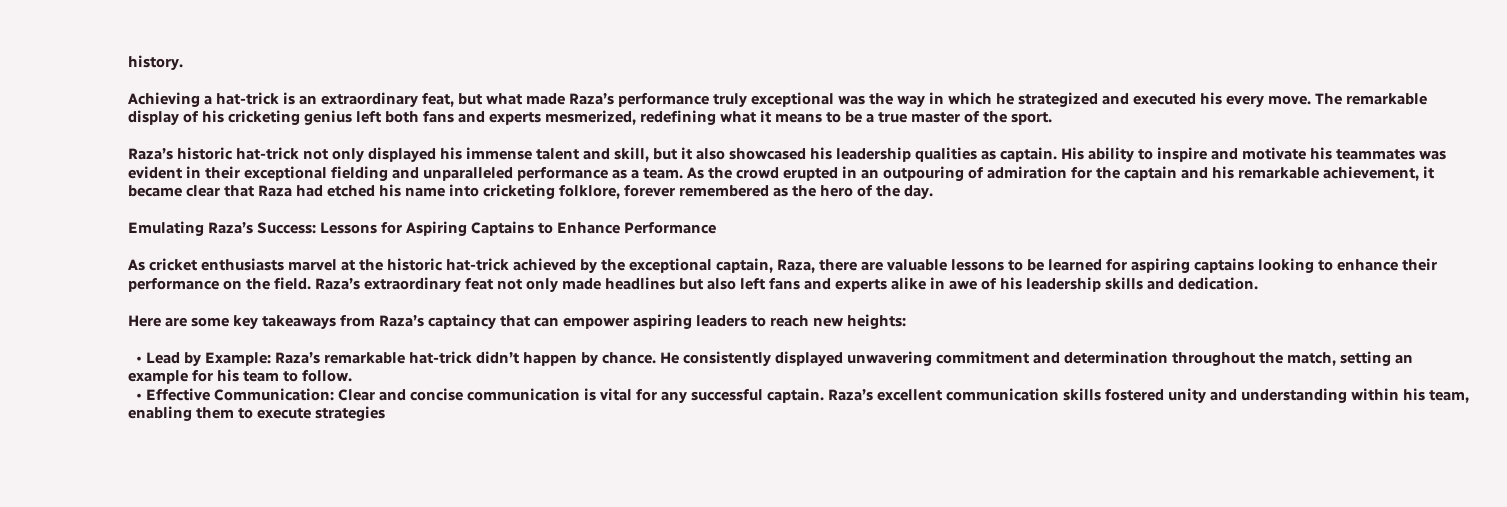history.

Achieving a hat-trick is an extraordinary feat, but what made Raza’s performance truly exceptional was the way in which he strategized and executed his every move. The remarkable display of his cricketing genius left both fans and experts mesmerized, redefining what it means to be a true master of the sport.

Raza’s historic hat-trick not only displayed his immense talent and skill, but it also showcased his leadership qualities as captain. His ability to inspire and motivate his teammates was evident in their exceptional fielding and unparalleled performance as a team. As the crowd erupted in an outpouring of admiration for the captain and his remarkable achievement, it became clear that Raza had etched his name into cricketing folklore, forever remembered as the hero of the day.

Emulating Raza’s Success: Lessons for Aspiring Captains to Enhance Performance

As cricket enthusiasts marvel at the historic hat-trick achieved by the exceptional captain, Raza, there are valuable lessons to be learned for aspiring captains looking to enhance their performance on the field. Raza’s extraordinary feat not only made headlines but also left fans and experts alike in awe of his leadership skills and dedication.

Here are some key takeaways from Raza’s captaincy that can empower aspiring leaders to reach new heights:

  • Lead by Example: Raza’s remarkable hat-trick didn’t happen by chance. He consistently displayed unwavering commitment and determination throughout the match, setting an example for his team to follow.
  • Effective Communication: Clear and concise communication is vital for any successful captain. Raza’s excellent communication skills fostered unity and understanding within his team, enabling them to execute strategies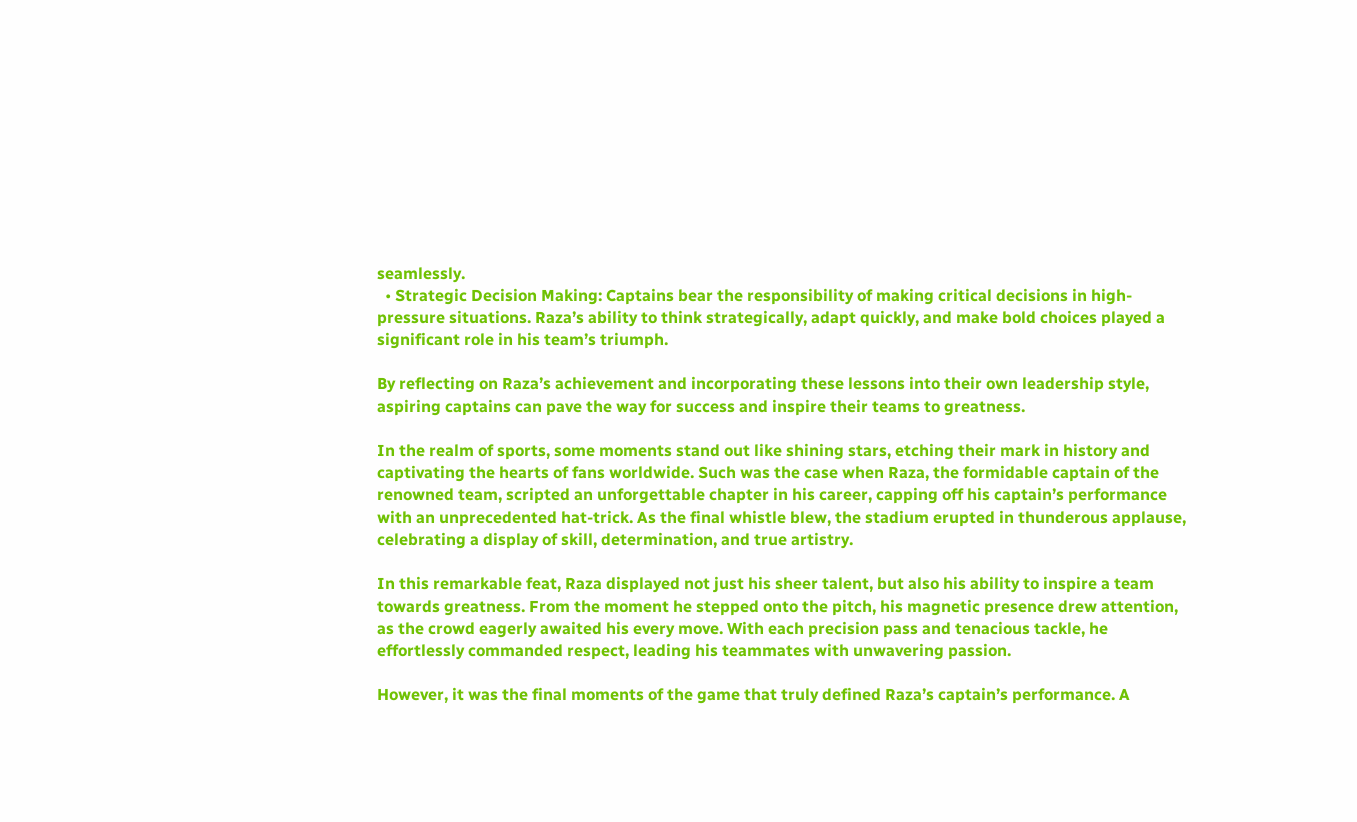seamlessly.
  • Strategic Decision Making: Captains bear the responsibility of making critical decisions in high-pressure situations. Raza’s ability to think strategically, adapt quickly, and make bold choices played a significant role in his team’s triumph.

By reflecting on Raza’s achievement and incorporating these lessons into their own leadership style, aspiring captains can pave the way for success and inspire their teams to greatness.

In the realm of sports, some moments stand out like shining stars, etching their mark in history and captivating the hearts of fans worldwide. Such was the case when Raza, the formidable captain of the renowned team, scripted an unforgettable chapter in his career, capping off his captain’s performance with an unprecedented hat-trick. As the final whistle blew, the stadium erupted in thunderous applause, celebrating a display of skill, determination, and true artistry.

In this remarkable feat, Raza displayed not just his sheer talent, but also his ability to inspire a team towards greatness. From the moment he stepped onto the pitch, his magnetic presence drew attention, as the crowd eagerly awaited his every move. With each precision pass and tenacious tackle, he effortlessly commanded respect, leading his teammates with unwavering passion.

However, it was the final moments of the game that truly defined Raza’s captain’s performance. A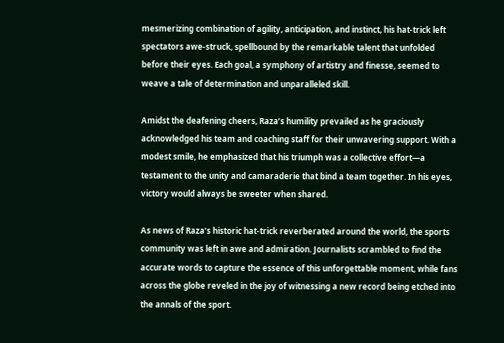mesmerizing combination of agility, anticipation, and instinct, his hat-trick left spectators awe-struck, spellbound by the remarkable talent that unfolded before their eyes. Each goal, a symphony of artistry and finesse, seemed to weave a tale of determination and unparalleled skill.

Amidst the deafening cheers, Raza’s humility prevailed as he graciously acknowledged his team and coaching staff for their unwavering support. With a modest smile, he emphasized that his triumph was a collective effort—a testament to the unity and camaraderie that bind a team together. In his eyes, victory would always be sweeter when shared.

As news of Raza’s historic hat-trick reverberated around the world, the sports community was left in awe and admiration. Journalists scrambled to find the accurate words to capture the essence of this unforgettable moment, while fans across the globe reveled in the joy of witnessing a new record being etched into the annals of the sport.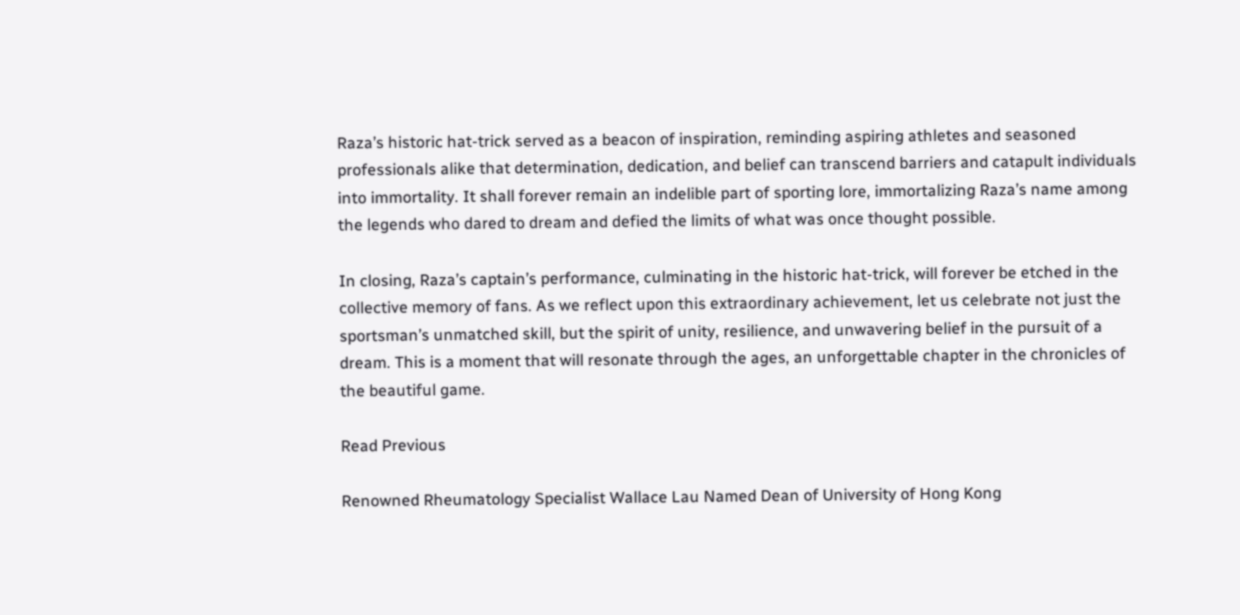Raza’s historic hat-trick served as a beacon of inspiration, reminding aspiring athletes and seasoned professionals alike that determination, dedication, and belief can transcend barriers and catapult individuals into immortality. It shall forever remain an indelible part of sporting lore, immortalizing Raza’s name among the legends who dared to dream and defied the limits of what was once thought possible.

In closing, Raza’s captain’s performance, culminating in the historic hat-trick, will forever be etched in the collective memory of fans. As we reflect upon this extraordinary achievement, let us celebrate not just the sportsman’s unmatched skill, but the spirit of unity, resilience, and unwavering belief in the pursuit of a dream. This is a moment that will resonate through the ages, an unforgettable chapter in the chronicles of the beautiful game.

Read Previous

Renowned Rheumatology Specialist Wallace Lau Named Dean of University of Hong Kong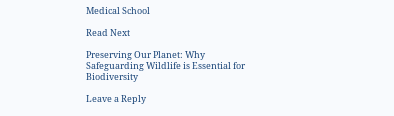Medical School

Read Next

Preserving Our Planet: Why Safeguarding Wildlife is Essential for Biodiversity

Leave a Reply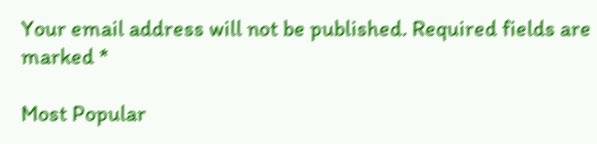Your email address will not be published. Required fields are marked *

Most Popular